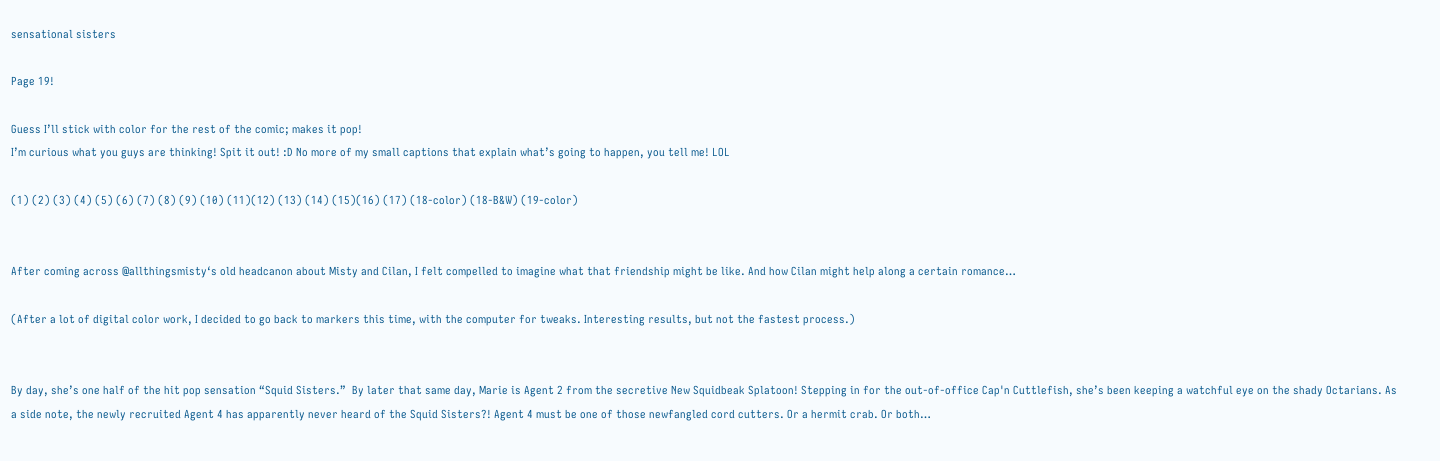sensational sisters

Page 19!

Guess I’ll stick with color for the rest of the comic; makes it pop!
I’m curious what you guys are thinking! Spit it out! :D No more of my small captions that explain what’s going to happen, you tell me! LOL

(1) (2) (3) (4) (5) (6) (7) (8) (9) (10) (11)(12) (13) (14) (15)(16) (17) (18-color) (18-B&W) (19-color)


After coming across @allthingsmisty‘s old headcanon about Misty and Cilan, I felt compelled to imagine what that friendship might be like. And how Cilan might help along a certain romance…

(After a lot of digital color work, I decided to go back to markers this time, with the computer for tweaks. Interesting results, but not the fastest process.)


By day, she’s one half of the hit pop sensation “Squid Sisters.”  By later that same day, Marie is Agent 2 from the secretive New Squidbeak Splatoon! Stepping in for the out-of-office Cap'n Cuttlefish, she’s been keeping a watchful eye on the shady Octarians. As a side note, the newly recruited Agent 4 has apparently never heard of the Squid Sisters?! Agent 4 must be one of those newfangled cord cutters. Or a hermit crab. Or both…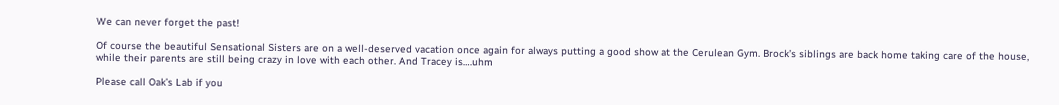We can never forget the past!

Of course the beautiful Sensational Sisters are on a well-deserved vacation once again for always putting a good show at the Cerulean Gym. Brock’s siblings are back home taking care of the house, while their parents are still being crazy in love with each other. And Tracey is….uhm

Please call Oak’s Lab if you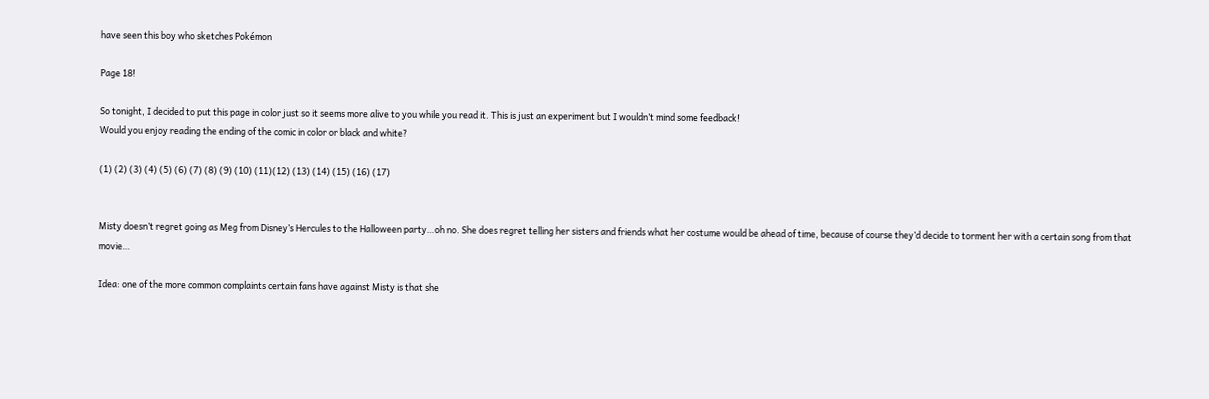have seen this boy who sketches Pokémon

Page 18!

So tonight, I decided to put this page in color just so it seems more alive to you while you read it. This is just an experiment but I wouldn’t mind some feedback!
Would you enjoy reading the ending of the comic in color or black and white?

(1) (2) (3) (4) (5) (6) (7) (8) (9) (10) (11)(12) (13) (14) (15) (16) (17)


Misty doesn’t regret going as Meg from Disney’s Hercules to the Halloween party…oh no. She does regret telling her sisters and friends what her costume would be ahead of time, because of course they’d decide to torment her with a certain song from that movie…

Idea: one of the more common complaints certain fans have against Misty is that she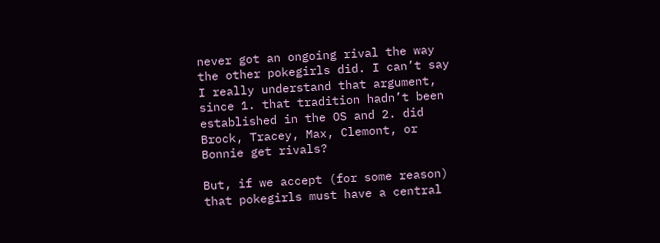never got an ongoing rival the way the other pokegirls did. I can’t say I really understand that argument, since 1. that tradition hadn’t been established in the OS and 2. did Brock, Tracey, Max, Clemont, or Bonnie get rivals?

But, if we accept (for some reason) that pokegirls must have a central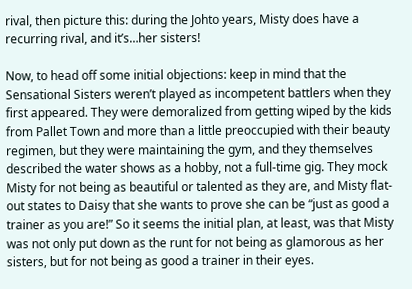rival, then picture this: during the Johto years, Misty does have a recurring rival, and it’s…her sisters!

Now, to head off some initial objections: keep in mind that the Sensational Sisters weren’t played as incompetent battlers when they first appeared. They were demoralized from getting wiped by the kids from Pallet Town and more than a little preoccupied with their beauty regimen, but they were maintaining the gym, and they themselves described the water shows as a hobby, not a full-time gig. They mock Misty for not being as beautiful or talented as they are, and Misty flat-out states to Daisy that she wants to prove she can be “just as good a trainer as you are!” So it seems the initial plan, at least, was that Misty was not only put down as the runt for not being as glamorous as her sisters, but for not being as good a trainer in their eyes.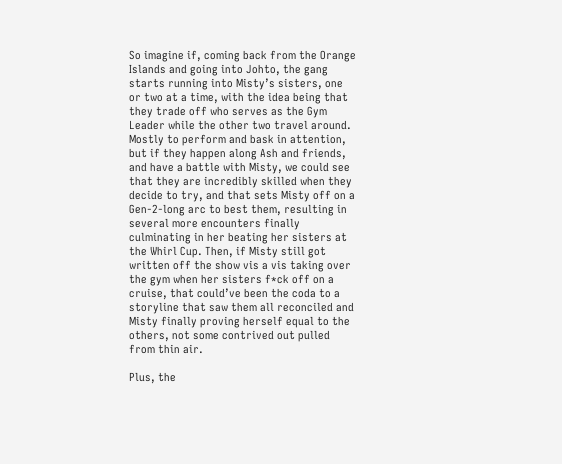So imagine if, coming back from the Orange Islands and going into Johto, the gang starts running into Misty’s sisters, one or two at a time, with the idea being that they trade off who serves as the Gym Leader while the other two travel around. Mostly to perform and bask in attention, but if they happen along Ash and friends, and have a battle with Misty, we could see that they are incredibly skilled when they decide to try, and that sets Misty off on a Gen-2-long arc to best them, resulting in several more encounters finally culminating in her beating her sisters at the Whirl Cup. Then, if Misty still got written off the show vis a vis taking over the gym when her sisters f*ck off on a cruise, that could’ve been the coda to a storyline that saw them all reconciled and Misty finally proving herself equal to the others, not some contrived out pulled from thin air.

Plus, the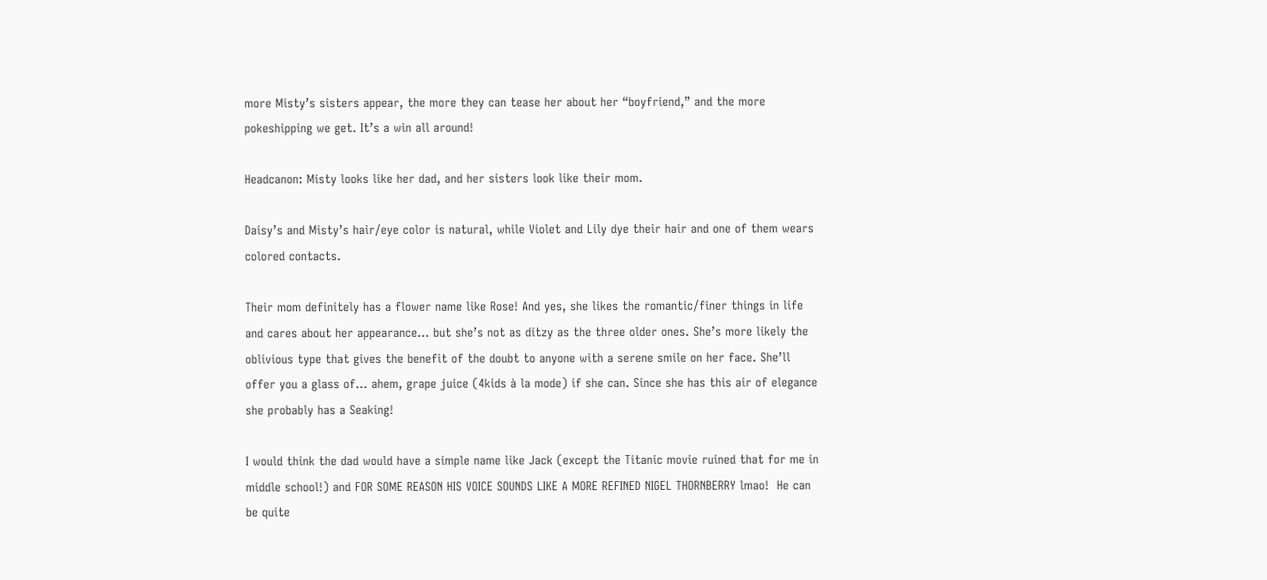more Misty’s sisters appear, the more they can tease her about her “boyfriend,” and the more pokeshipping we get. It’s a win all around!

Headcanon: Misty looks like her dad, and her sisters look like their mom.

Daisy’s and Misty’s hair/eye color is natural, while Violet and Lily dye their hair and one of them wears colored contacts.

Their mom definitely has a flower name like Rose! And yes, she likes the romantic/finer things in life and cares about her appearance… but she’s not as ditzy as the three older ones. She’s more likely the oblivious type that gives the benefit of the doubt to anyone with a serene smile on her face. She’ll offer you a glass of… ahem, grape juice (4kids à la mode) if she can. Since she has this air of elegance she probably has a Seaking!

I would think the dad would have a simple name like Jack (except the Titanic movie ruined that for me in middle school!) and FOR SOME REASON HIS VOICE SOUNDS LIKE A MORE REFINED NIGEL THORNBERRY lmao!  He can be quite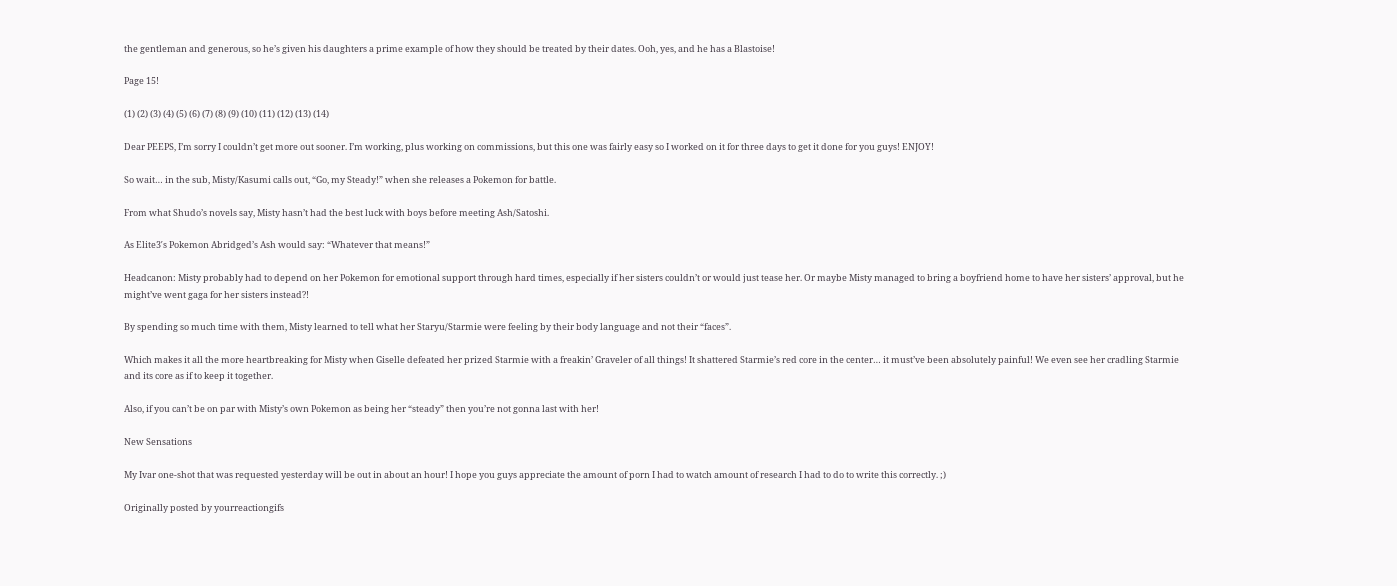the gentleman and generous, so he’s given his daughters a prime example of how they should be treated by their dates. Ooh, yes, and he has a Blastoise!

Page 15!

(1) (2) (3) (4) (5) (6) (7) (8) (9) (10) (11) (12) (13) (14)

Dear PEEPS, I’m sorry I couldn’t get more out sooner. I’m working, plus working on commissions, but this one was fairly easy so I worked on it for three days to get it done for you guys! ENJOY!

So wait… in the sub, Misty/Kasumi calls out, “Go, my Steady!” when she releases a Pokemon for battle.

From what Shudo’s novels say, Misty hasn’t had the best luck with boys before meeting Ash/Satoshi.

As Elite3′s Pokemon Abridged’s Ash would say: “Whatever that means!”

Headcanon: Misty probably had to depend on her Pokemon for emotional support through hard times, especially if her sisters couldn’t or would just tease her. Or maybe Misty managed to bring a boyfriend home to have her sisters’ approval, but he might’ve went gaga for her sisters instead?!

By spending so much time with them, Misty learned to tell what her Staryu/Starmie were feeling by their body language and not their “faces”.

Which makes it all the more heartbreaking for Misty when Giselle defeated her prized Starmie with a freakin’ Graveler of all things! It shattered Starmie’s red core in the center… it must’ve been absolutely painful! We even see her cradling Starmie and its core as if to keep it together.

Also, if you can’t be on par with Misty’s own Pokemon as being her “steady” then you’re not gonna last with her!

New Sensations

My Ivar one-shot that was requested yesterday will be out in about an hour! I hope you guys appreciate the amount of porn I had to watch amount of research I had to do to write this correctly. ;)

Originally posted by yourreactiongifs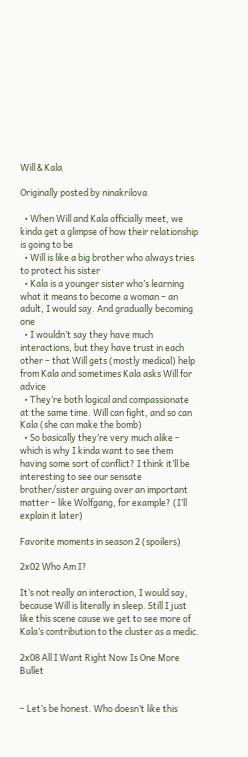Will & Kala

Originally posted by ninakrilova

  • When Will and Kala officially meet, we kinda get a glimpse of how their relationship is going to be
  • Will is like a big brother who always tries to protect his sister
  • Kala is a younger sister who’s learning what it means to become a woman – an adult, I would say. And gradually becoming one
  • I wouldn’t say they have much interactions, but they have trust in each other – that Will gets (mostly medical) help from Kala and sometimes Kala asks Will for advice
  • They’re both logical and compassionate at the same time. Will can fight, and so can Kala (she can make the bomb)
  • So basically they’re very much alike – which is why I kinda want to see them having some sort of conflict? I think it’ll be interesting to see our sensate brother/sister arguing over an important matter – like Wolfgang, for example? (I’ll explain it later)

Favorite moments in season 2 (spoilers)

2x02 Who Am I?

It’s not really an interaction, I would say, because Will is literally in sleep. Still I just like this scene cause we get to see more of Kala’s contribution to the cluster as a medic.

2x08 All I Want Right Now Is One More Bullet


– Let’s be honest. Who doesn’t like this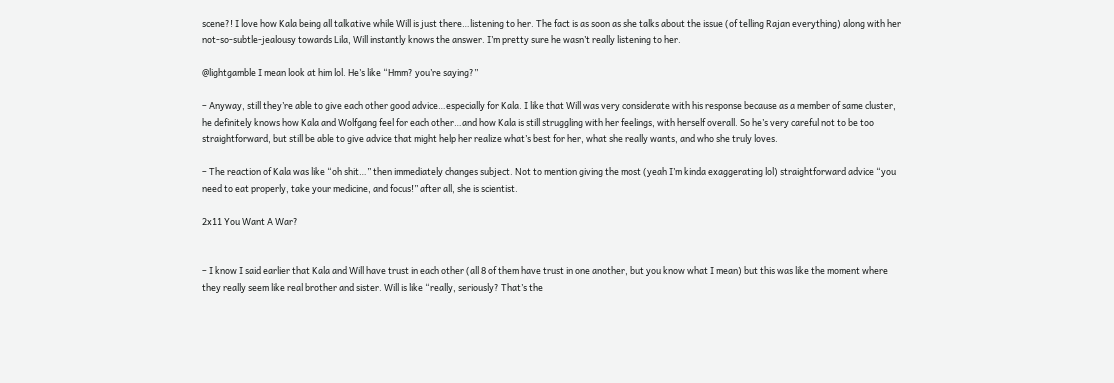scene?! I love how Kala being all talkative while Will is just there…listening to her. The fact is as soon as she talks about the issue (of telling Rajan everything) along with her not-so-subtle-jealousy towards Lila, Will instantly knows the answer. I’m pretty sure he wasn’t really listening to her.

@lightgamble I mean look at him lol. He’s like “Hmm? you’re saying?”

– Anyway, still they’re able to give each other good advice…especially for Kala. I like that Will was very considerate with his response because as a member of same cluster, he definitely knows how Kala and Wolfgang feel for each other…and how Kala is still struggling with her feelings, with herself overall. So he’s very careful not to be too straightforward, but still be able to give advice that might help her realize what’s best for her, what she really wants, and who she truly loves.

– The reaction of Kala was like “oh shit…” then immediately changes subject. Not to mention giving the most (yeah I’m kinda exaggerating lol) straightforward advice “you need to eat properly, take your medicine, and focus!” after all, she is scientist.

2x11 You Want A War?


– I know I said earlier that Kala and Will have trust in each other (all 8 of them have trust in one another, but you know what I mean) but this was like the moment where they really seem like real brother and sister. Will is like “really, seriously? That’s the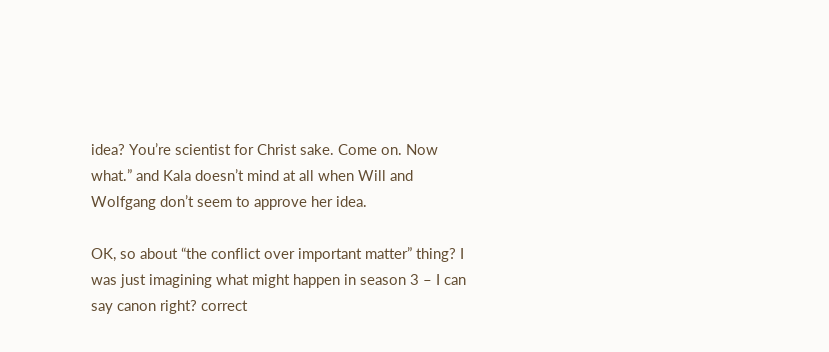idea? You’re scientist for Christ sake. Come on. Now what.” and Kala doesn’t mind at all when Will and Wolfgang don’t seem to approve her idea.

OK, so about “the conflict over important matter” thing? I was just imagining what might happen in season 3 – I can say canon right? correct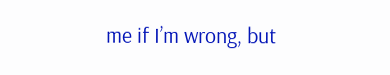me if I’m wrong, but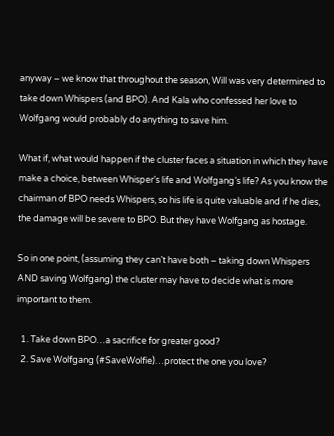anyway – we know that throughout the season, Will was very determined to take down Whispers (and BPO). And Kala who confessed her love to Wolfgang would probably do anything to save him.

What if, what would happen if the cluster faces a situation in which they have make a choice, between Whisper’s life and Wolfgang’s life? As you know the chairman of BPO needs Whispers, so his life is quite valuable and if he dies, the damage will be severe to BPO. But they have Wolfgang as hostage.

So in one point, (assuming they can’t have both – taking down Whispers AND saving Wolfgang) the cluster may have to decide what is more important to them.

  1. Take down BPO…a sacrifice for greater good?
  2. Save Wolfgang (#SaveWolfie)…protect the one you love?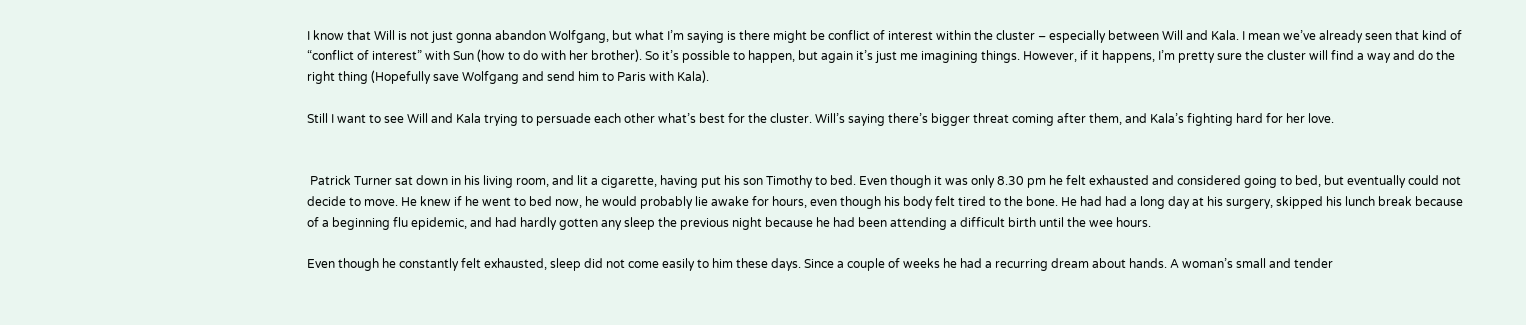I know that Will is not just gonna abandon Wolfgang, but what I’m saying is there might be conflict of interest within the cluster – especially between Will and Kala. I mean we’ve already seen that kind of “conflict of interest” with Sun (how to do with her brother). So it’s possible to happen, but again it’s just me imagining things. However, if it happens, I’m pretty sure the cluster will find a way and do the right thing (Hopefully save Wolfgang and send him to Paris with Kala).

Still I want to see Will and Kala trying to persuade each other what’s best for the cluster. Will’s saying there’s bigger threat coming after them, and Kala’s fighting hard for her love.


 Patrick Turner sat down in his living room, and lit a cigarette, having put his son Timothy to bed. Even though it was only 8.30 pm he felt exhausted and considered going to bed, but eventually could not decide to move. He knew if he went to bed now, he would probably lie awake for hours, even though his body felt tired to the bone. He had had a long day at his surgery, skipped his lunch break because of a beginning flu epidemic, and had hardly gotten any sleep the previous night because he had been attending a difficult birth until the wee hours.

Even though he constantly felt exhausted, sleep did not come easily to him these days. Since a couple of weeks he had a recurring dream about hands. A woman’s small and tender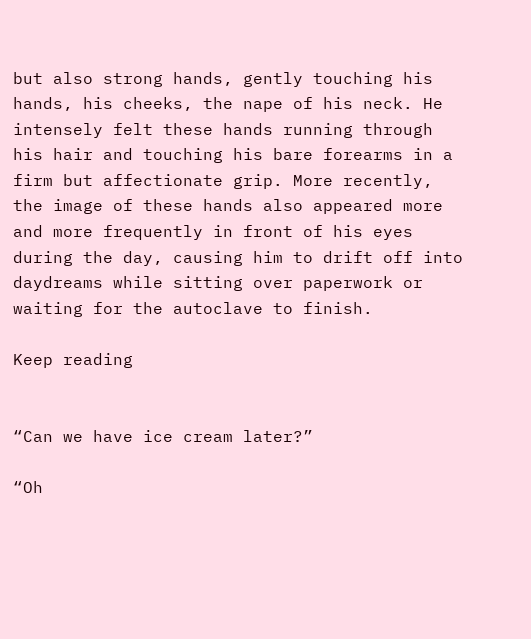but also strong hands, gently touching his hands, his cheeks, the nape of his neck. He intensely felt these hands running through his hair and touching his bare forearms in a firm but affectionate grip. More recently, the image of these hands also appeared more and more frequently in front of his eyes during the day, causing him to drift off into daydreams while sitting over paperwork or waiting for the autoclave to finish.

Keep reading


“Can we have ice cream later?”

“Oh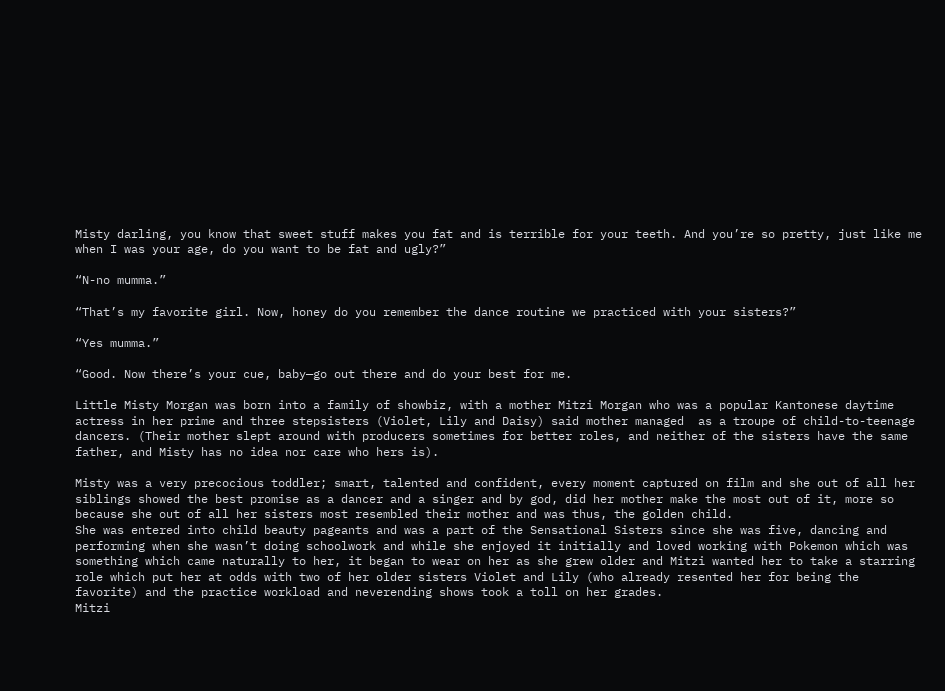Misty darling, you know that sweet stuff makes you fat and is terrible for your teeth. And you’re so pretty, just like me when I was your age, do you want to be fat and ugly?”

“N-no mumma.”

“That’s my favorite girl. Now, honey do you remember the dance routine we practiced with your sisters?”

“Yes mumma.”

“Good. Now there’s your cue, baby—go out there and do your best for me.

Little Misty Morgan was born into a family of showbiz, with a mother Mitzi Morgan who was a popular Kantonese daytime actress in her prime and three stepsisters (Violet, Lily and Daisy) said mother managed  as a troupe of child-to-teenage dancers. (Their mother slept around with producers sometimes for better roles, and neither of the sisters have the same father, and Misty has no idea nor care who hers is).

Misty was a very precocious toddler; smart, talented and confident, every moment captured on film and she out of all her siblings showed the best promise as a dancer and a singer and by god, did her mother make the most out of it, more so because she out of all her sisters most resembled their mother and was thus, the golden child.
She was entered into child beauty pageants and was a part of the Sensational Sisters since she was five, dancing and performing when she wasn’t doing schoolwork and while she enjoyed it initially and loved working with Pokemon which was something which came naturally to her, it began to wear on her as she grew older and Mitzi wanted her to take a starring role which put her at odds with two of her older sisters Violet and Lily (who already resented her for being the favorite) and the practice workload and neverending shows took a toll on her grades.
Mitzi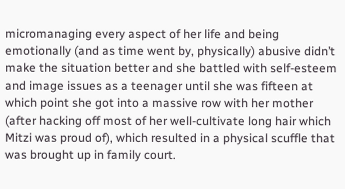micromanaging every aspect of her life and being emotionally (and as time went by, physically) abusive didn’t make the situation better and she battled with self-esteem and image issues as a teenager until she was fifteen at which point she got into a massive row with her mother (after hacking off most of her well-cultivate long hair which Mitzi was proud of), which resulted in a physical scuffle that was brought up in family court.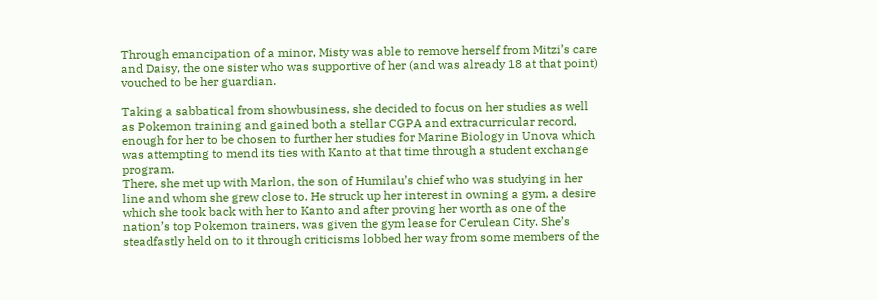Through emancipation of a minor, Misty was able to remove herself from Mitzi’s care  and Daisy, the one sister who was supportive of her (and was already 18 at that point) vouched to be her guardian.

Taking a sabbatical from showbusiness, she decided to focus on her studies as well as Pokemon training and gained both a stellar CGPA and extracurricular record, enough for her to be chosen to further her studies for Marine Biology in Unova which was attempting to mend its ties with Kanto at that time through a student exchange program.
There, she met up with Marlon, the son of Humilau’s chief who was studying in her line and whom she grew close to. He struck up her interest in owning a gym, a desire which she took back with her to Kanto and after proving her worth as one of the nation’s top Pokemon trainers, was given the gym lease for Cerulean City. She’s steadfastly held on to it through criticisms lobbed her way from some members of the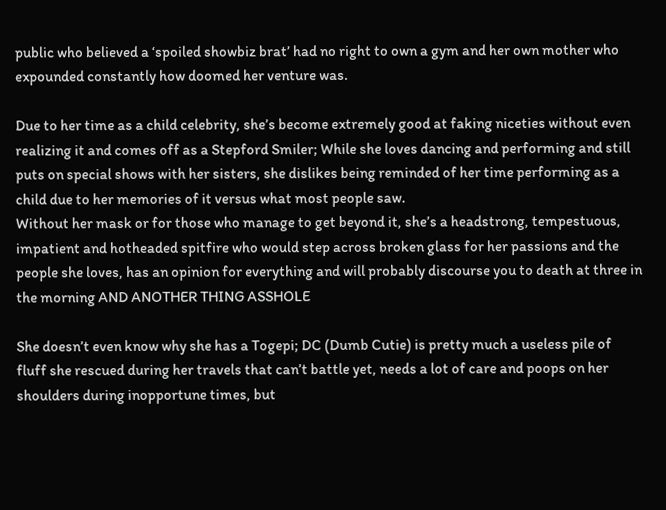public who believed a ‘spoiled showbiz brat’ had no right to own a gym and her own mother who expounded constantly how doomed her venture was.

Due to her time as a child celebrity, she’s become extremely good at faking niceties without even realizing it and comes off as a Stepford Smiler; While she loves dancing and performing and still puts on special shows with her sisters, she dislikes being reminded of her time performing as a child due to her memories of it versus what most people saw.
Without her mask or for those who manage to get beyond it, she’s a headstrong, tempestuous, impatient and hotheaded spitfire who would step across broken glass for her passions and the people she loves, has an opinion for everything and will probably discourse you to death at three in the morning AND ANOTHER THING ASSHOLE

She doesn’t even know why she has a Togepi; DC (Dumb Cutie) is pretty much a useless pile of fluff she rescued during her travels that can’t battle yet, needs a lot of care and poops on her shoulders during inopportune times, but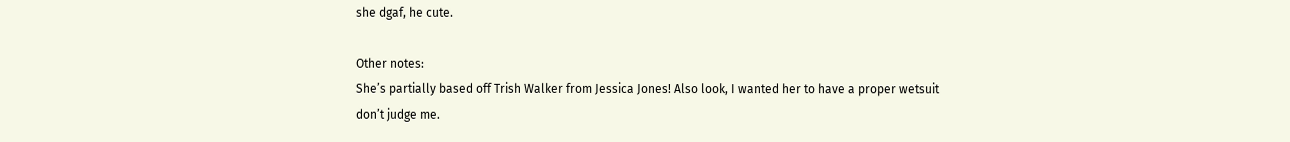she dgaf, he cute.

Other notes:
She’s partially based off Trish Walker from Jessica Jones! Also look, I wanted her to have a proper wetsuit don’t judge me.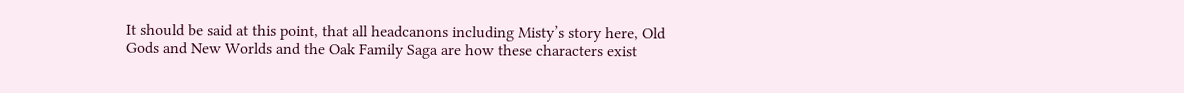It should be said at this point, that all headcanons including Misty’s story here, Old Gods and New Worlds and the Oak Family Saga are how these characters exist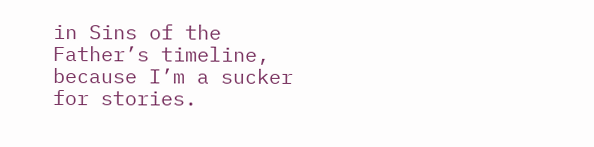in Sins of the Father’s timeline, because I’m a sucker for stories.